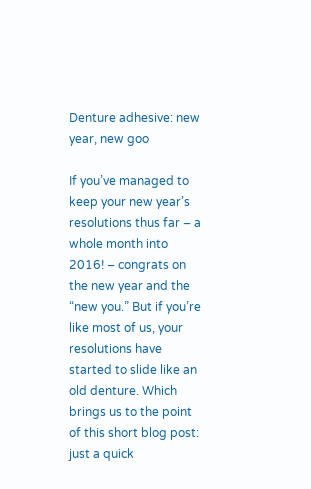Denture adhesive: new year, new goo

If you’ve managed to keep your new year’s resolutions thus far – a whole month into 2016! – congrats on the new year and the “new you.” But if you’re like most of us, your resolutions have started to slide like an old denture. Which brings us to the point of this short blog post: just a quick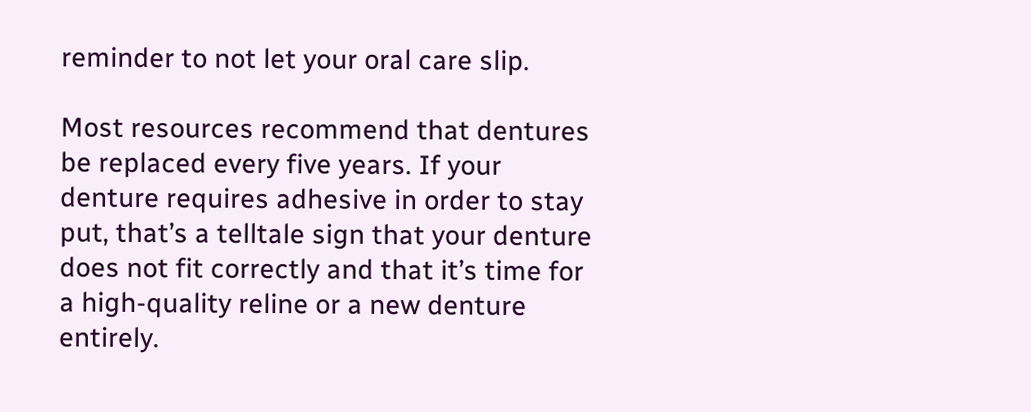reminder to not let your oral care slip.

Most resources recommend that dentures be replaced every five years. If your denture requires adhesive in order to stay put, that’s a telltale sign that your denture does not fit correctly and that it’s time for a high-quality reline or a new denture entirely.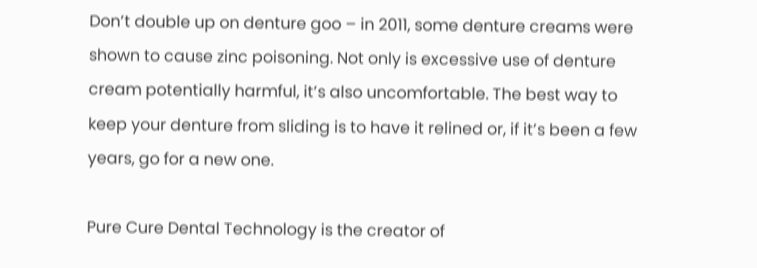Don’t double up on denture goo – in 2011, some denture creams were shown to cause zinc poisoning. Not only is excessive use of denture cream potentially harmful, it’s also uncomfortable. The best way to keep your denture from sliding is to have it relined or, if it’s been a few years, go for a new one.

Pure Cure Dental Technology is the creator of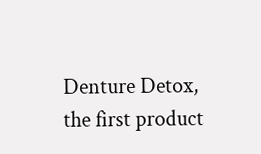Denture Detox, the first product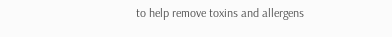to help remove toxins and allergens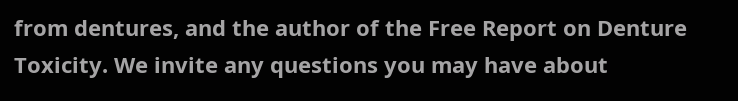from dentures, and the author of the Free Report on Denture Toxicity. We invite any questions you may have about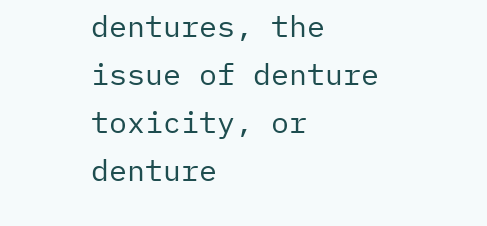dentures, the issue of denture toxicity, or denture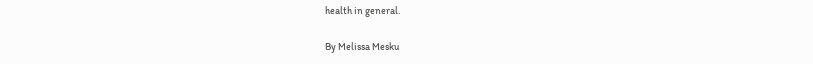health in general.

By Melissa Mesku